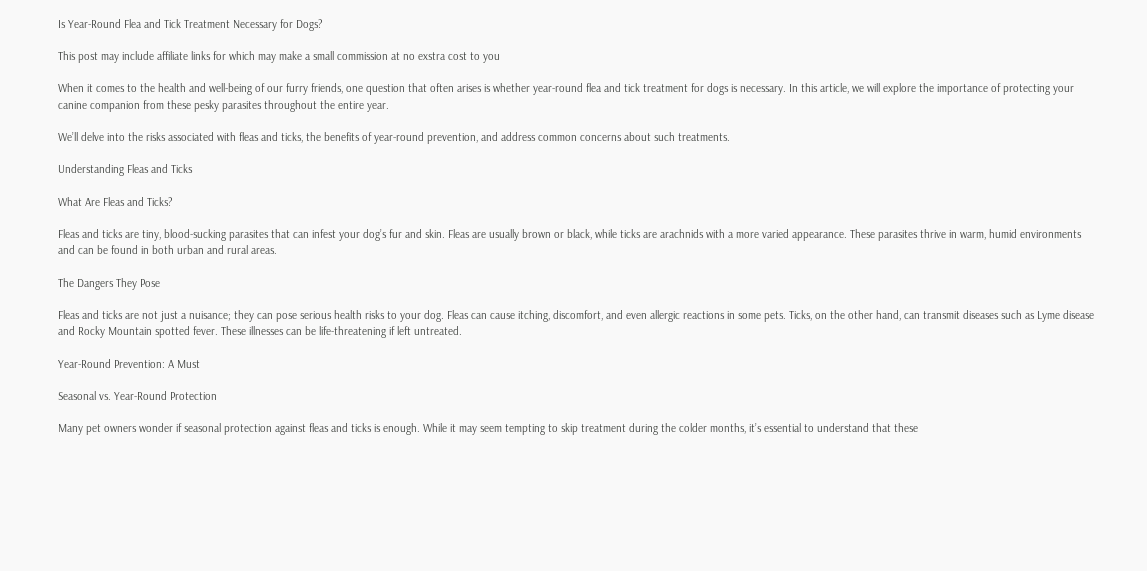Is Year-Round Flea and Tick Treatment Necessary for Dogs?

This post may include affiliate links for which may make a small commission at no exstra cost to you

When it comes to the health and well-being of our furry friends, one question that often arises is whether year-round flea and tick treatment for dogs is necessary. In this article, we will explore the importance of protecting your canine companion from these pesky parasites throughout the entire year.

We’ll delve into the risks associated with fleas and ticks, the benefits of year-round prevention, and address common concerns about such treatments.

Understanding Fleas and Ticks

What Are Fleas and Ticks?

Fleas and ticks are tiny, blood-sucking parasites that can infest your dog’s fur and skin. Fleas are usually brown or black, while ticks are arachnids with a more varied appearance. These parasites thrive in warm, humid environments and can be found in both urban and rural areas.

The Dangers They Pose

Fleas and ticks are not just a nuisance; they can pose serious health risks to your dog. Fleas can cause itching, discomfort, and even allergic reactions in some pets. Ticks, on the other hand, can transmit diseases such as Lyme disease and Rocky Mountain spotted fever. These illnesses can be life-threatening if left untreated.

Year-Round Prevention: A Must

Seasonal vs. Year-Round Protection

Many pet owners wonder if seasonal protection against fleas and ticks is enough. While it may seem tempting to skip treatment during the colder months, it’s essential to understand that these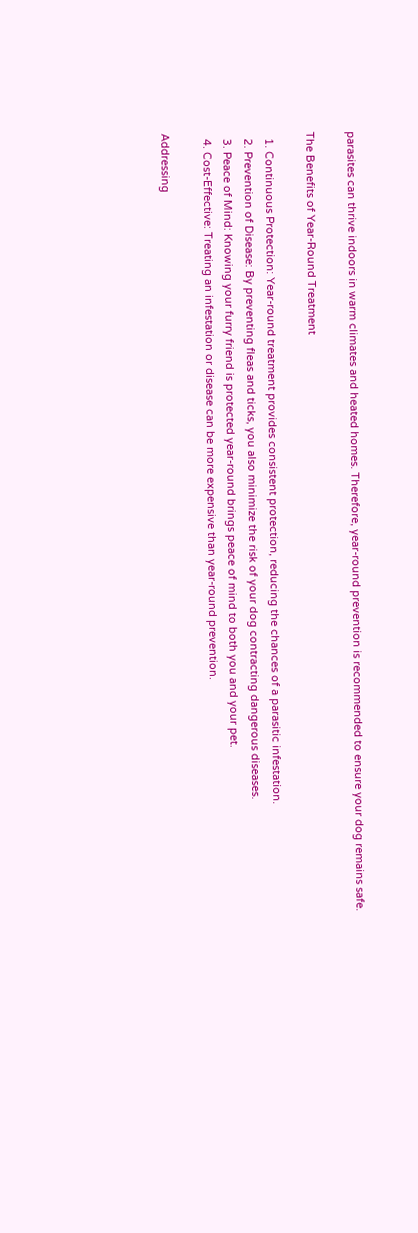parasites can thrive indoors in warm climates and heated homes. Therefore, year-round prevention is recommended to ensure your dog remains safe.

The Benefits of Year-Round Treatment

  1. Continuous Protection: Year-round treatment provides consistent protection, reducing the chances of a parasitic infestation.
  2. Prevention of Disease: By preventing fleas and ticks, you also minimize the risk of your dog contracting dangerous diseases.
  3. Peace of Mind: Knowing your furry friend is protected year-round brings peace of mind to both you and your pet.
  4. Cost-Effective: Treating an infestation or disease can be more expensive than year-round prevention.

Addressing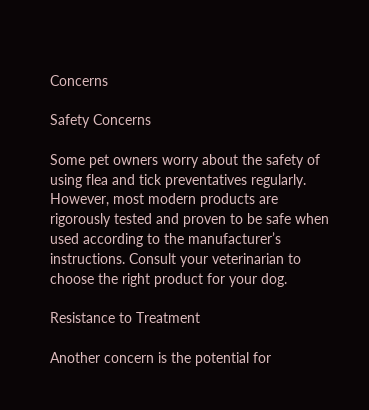Concerns

Safety Concerns

Some pet owners worry about the safety of using flea and tick preventatives regularly. However, most modern products are rigorously tested and proven to be safe when used according to the manufacturer’s instructions. Consult your veterinarian to choose the right product for your dog.

Resistance to Treatment

Another concern is the potential for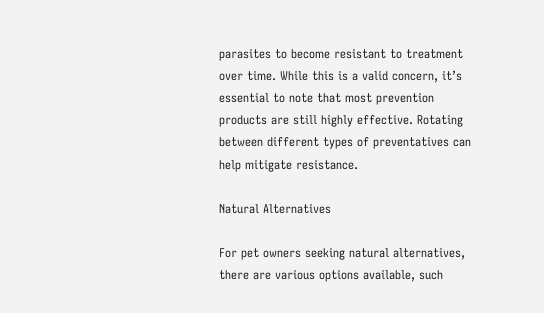parasites to become resistant to treatment over time. While this is a valid concern, it’s essential to note that most prevention products are still highly effective. Rotating between different types of preventatives can help mitigate resistance.

Natural Alternatives

For pet owners seeking natural alternatives, there are various options available, such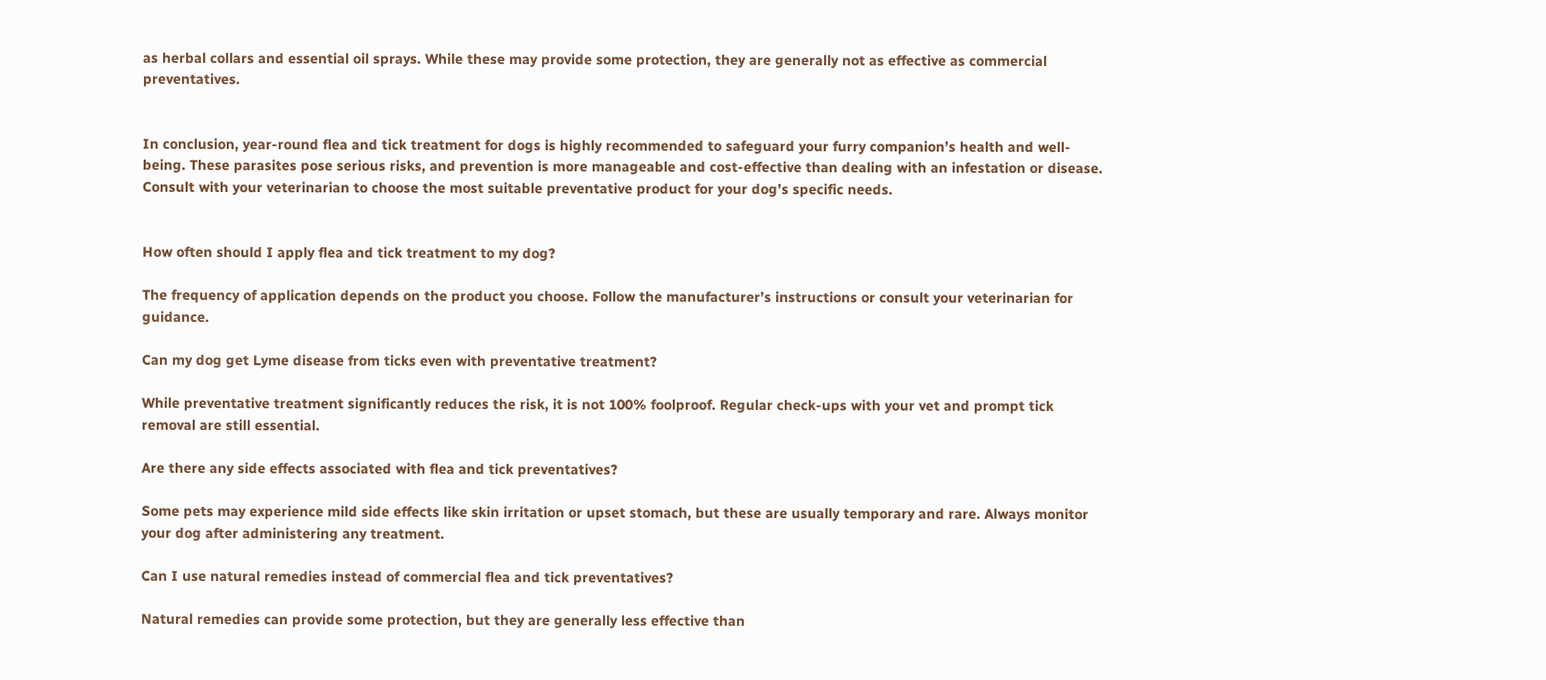as herbal collars and essential oil sprays. While these may provide some protection, they are generally not as effective as commercial preventatives.


In conclusion, year-round flea and tick treatment for dogs is highly recommended to safeguard your furry companion’s health and well-being. These parasites pose serious risks, and prevention is more manageable and cost-effective than dealing with an infestation or disease. Consult with your veterinarian to choose the most suitable preventative product for your dog’s specific needs.


How often should I apply flea and tick treatment to my dog?

The frequency of application depends on the product you choose. Follow the manufacturer’s instructions or consult your veterinarian for guidance.

Can my dog get Lyme disease from ticks even with preventative treatment?

While preventative treatment significantly reduces the risk, it is not 100% foolproof. Regular check-ups with your vet and prompt tick removal are still essential.

Are there any side effects associated with flea and tick preventatives?

Some pets may experience mild side effects like skin irritation or upset stomach, but these are usually temporary and rare. Always monitor your dog after administering any treatment.

Can I use natural remedies instead of commercial flea and tick preventatives?

Natural remedies can provide some protection, but they are generally less effective than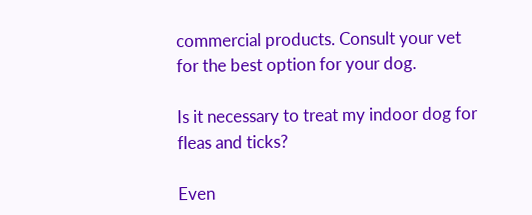commercial products. Consult your vet for the best option for your dog.

Is it necessary to treat my indoor dog for fleas and ticks?

Even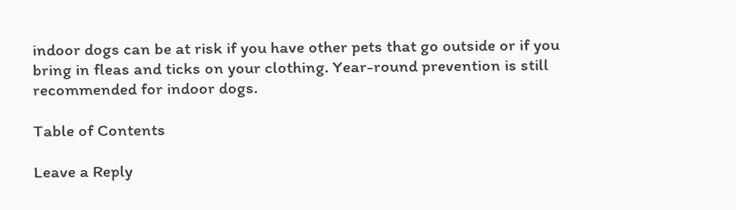indoor dogs can be at risk if you have other pets that go outside or if you bring in fleas and ticks on your clothing. Year-round prevention is still recommended for indoor dogs.

Table of Contents

Leave a Reply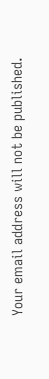Your email address will not be published.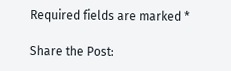Required fields are marked *

Share the Post: